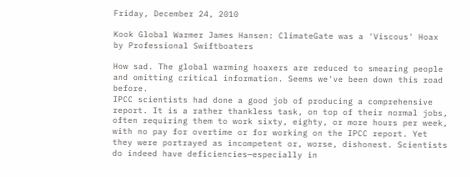Friday, December 24, 2010

Kook Global Warmer James Hansen: ClimateGate was a 'Viscous' Hoax by Professional Swiftboaters

How sad. The global warming hoaxers are reduced to smearing people and omitting critical information. Seems we've been down this road before.
IPCC scientists had done a good job of producing a comprehensive report. It is a rather thankless task, on top of their normal jobs, often requiring them to work sixty, eighty, or more hours per week, with no pay for overtime or for working on the IPCC report. Yet they were portrayed as incompetent or, worse, dishonest. Scientists do indeed have deficiencies—especially in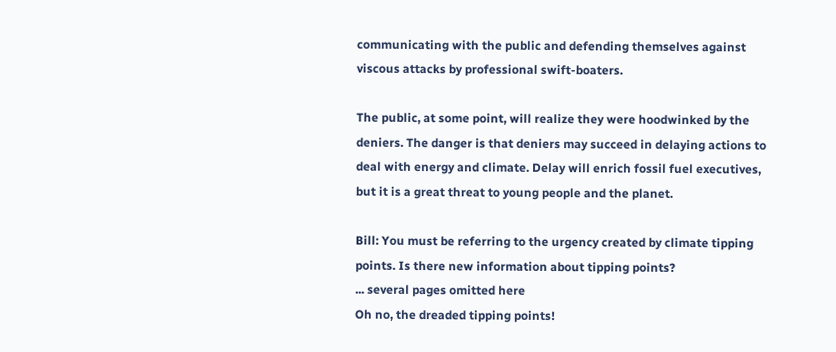communicating with the public and defending themselves against viscous attacks by professional swift-boaters.

The public, at some point, will realize they were hoodwinked by the deniers. The danger is that deniers may succeed in delaying actions to deal with energy and climate. Delay will enrich fossil fuel executives, but it is a great threat to young people and the planet.

Bill: You must be referring to the urgency created by climate tipping points. Is there new information about tipping points?
... several pages omitted here
Oh no, the dreaded tipping points!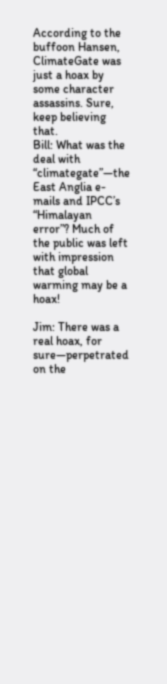According to the buffoon Hansen, ClimateGate was just a hoax by some character assassins. Sure, keep believing that.
Bill: What was the deal with “climategate”—the East Anglia e-mails and IPCC’s “Himalayan error”? Much of the public was left with impression that global warming may be a hoax!

Jim: There was a real hoax, for sure—perpetrated on the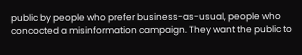public by people who prefer business-as-usual, people who concocted a misinformation campaign. They want the public to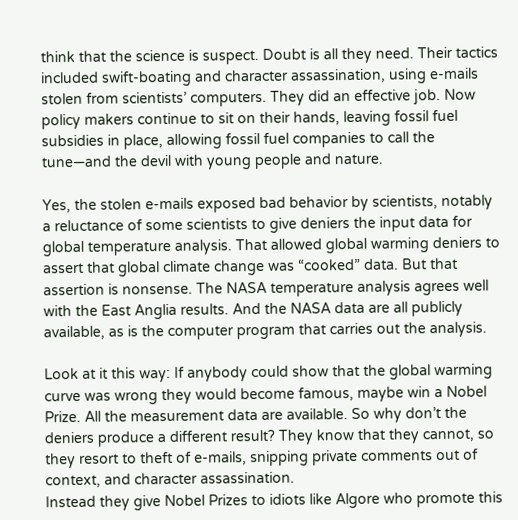think that the science is suspect. Doubt is all they need. Their tactics included swift-boating and character assassination, using e-mails stolen from scientists’ computers. They did an effective job. Now policy makers continue to sit on their hands, leaving fossil fuel subsidies in place, allowing fossil fuel companies to call the tune—and the devil with young people and nature.

Yes, the stolen e-mails exposed bad behavior by scientists, notably a reluctance of some scientists to give deniers the input data for global temperature analysis. That allowed global warming deniers to assert that global climate change was “cooked” data. But that assertion is nonsense. The NASA temperature analysis agrees well with the East Anglia results. And the NASA data are all publicly available, as is the computer program that carries out the analysis.

Look at it this way: If anybody could show that the global warming curve was wrong they would become famous, maybe win a Nobel Prize. All the measurement data are available. So why don’t the deniers produce a different result? They know that they cannot, so they resort to theft of e-mails, snipping private comments out of context, and character assassination.
Instead they give Nobel Prizes to idiots like Algore who promote this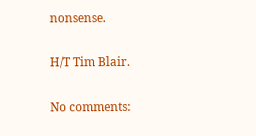nonsense.

H/T Tim Blair.

No comments: